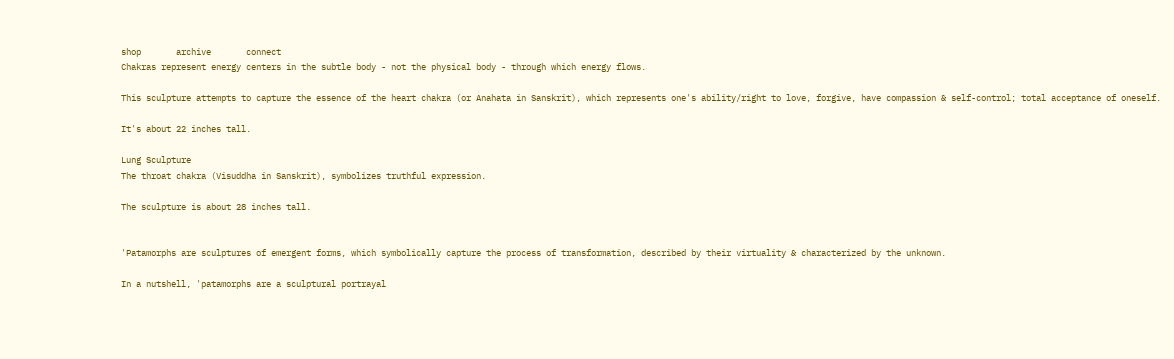shop       archive       connect
Chakras represent energy centers in the subtle body - not the physical body - through which energy flows.

This sculpture attempts to capture the essence of the heart chakra (or Anahata in Sanskrit), which represents one's ability/right to love, forgive, have compassion & self-control; total acceptance of oneself.

It's about 22 inches tall.

Lung Sculpture
The throat chakra (Visuddha in Sanskrit), symbolizes truthful expression.

The sculpture is about 28 inches tall.


'Patamorphs are sculptures of emergent forms, which symbolically capture the process of transformation, described by their virtuality & characterized by the unknown.

In a nutshell, 'patamorphs are a sculptural portrayal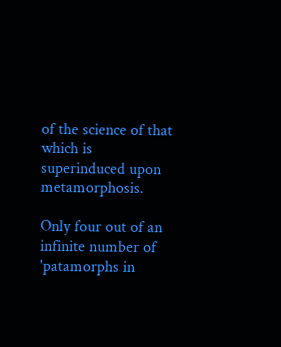of the science of that which is superinduced upon metamorphosis.

Only four out of an infinite number of 'patamorphs in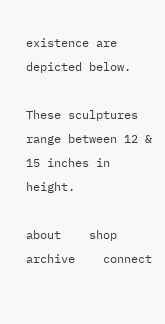existence are depicted below.

These sculptures range between 12 & 15 inches in height.

about    shop    archive    connect